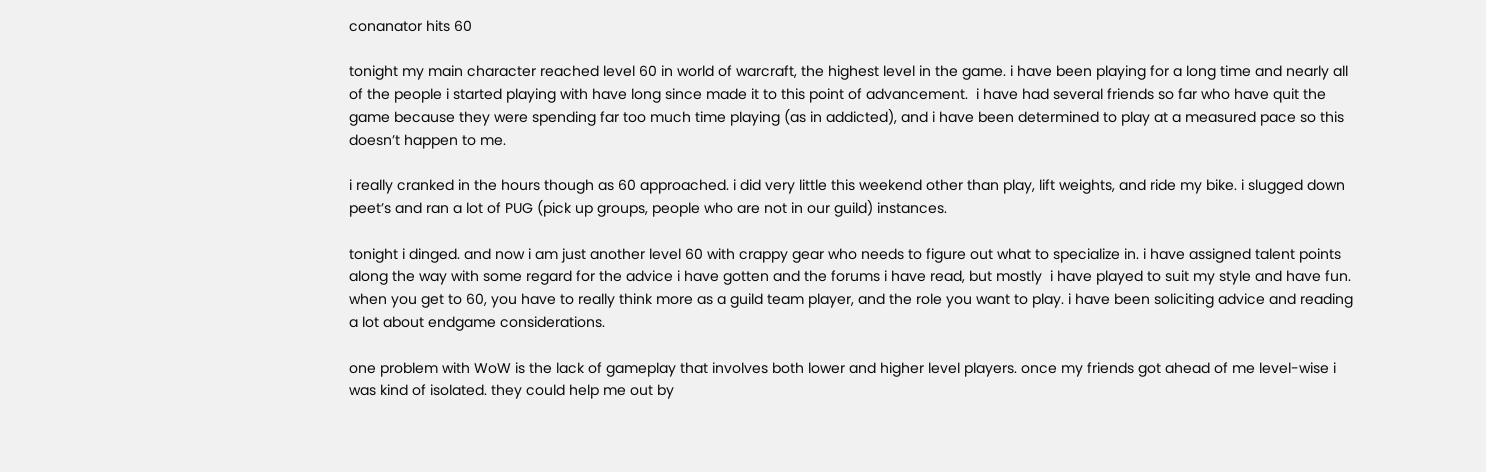conanator hits 60

tonight my main character reached level 60 in world of warcraft, the highest level in the game. i have been playing for a long time and nearly all of the people i started playing with have long since made it to this point of advancement.  i have had several friends so far who have quit the game because they were spending far too much time playing (as in addicted), and i have been determined to play at a measured pace so this doesn’t happen to me.

i really cranked in the hours though as 60 approached. i did very little this weekend other than play, lift weights, and ride my bike. i slugged down peet’s and ran a lot of PUG (pick up groups, people who are not in our guild) instances.

tonight i dinged. and now i am just another level 60 with crappy gear who needs to figure out what to specialize in. i have assigned talent points along the way with some regard for the advice i have gotten and the forums i have read, but mostly  i have played to suit my style and have fun. when you get to 60, you have to really think more as a guild team player, and the role you want to play. i have been soliciting advice and reading a lot about endgame considerations.

one problem with WoW is the lack of gameplay that involves both lower and higher level players. once my friends got ahead of me level-wise i was kind of isolated. they could help me out by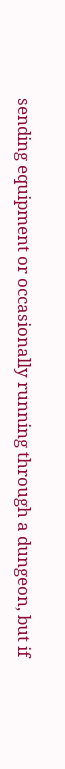sending equipment or occasionally running through a dungeon, but if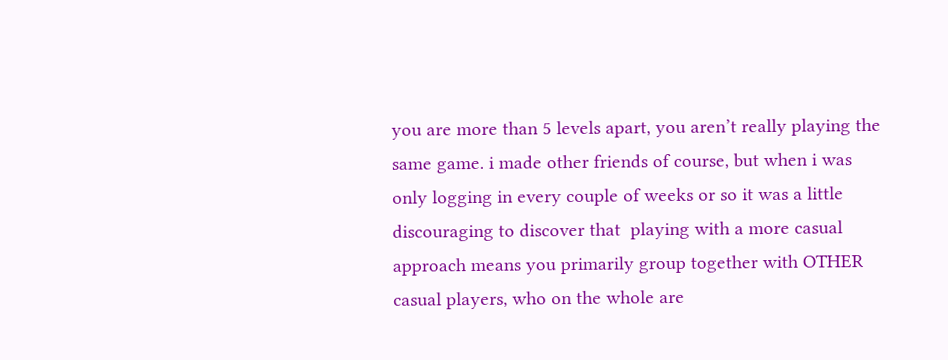you are more than 5 levels apart, you aren’t really playing the same game. i made other friends of course, but when i was only logging in every couple of weeks or so it was a little discouraging to discover that  playing with a more casual approach means you primarily group together with OTHER casual players, who on the whole are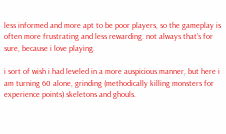less informed and more apt to be poor players, so the gameplay is often more frustrating and less rewarding. not always that’s for sure, because i love playing.

i sort of wish i had leveled in a more auspicious manner, but here i am turning 60 alone, grinding (methodically killing monsters for experience points) skeletons and ghouls.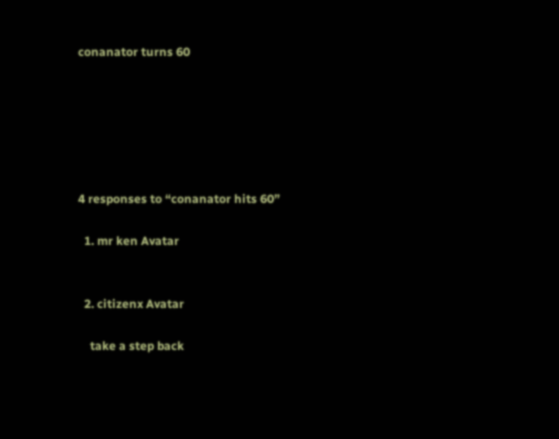conanator turns 60






4 responses to “conanator hits 60”

  1. mr ken Avatar


  2. citizenx Avatar

    take a step back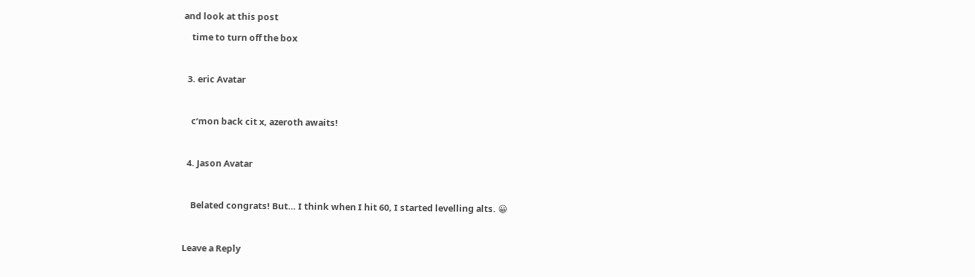and look at this post
    time to turn off the box

  3. eric Avatar

    c’mon back cit x, azeroth awaits!

  4. Jason Avatar

    Belated congrats! But… I think when I hit 60, I started levelling alts. 😀

Leave a Reply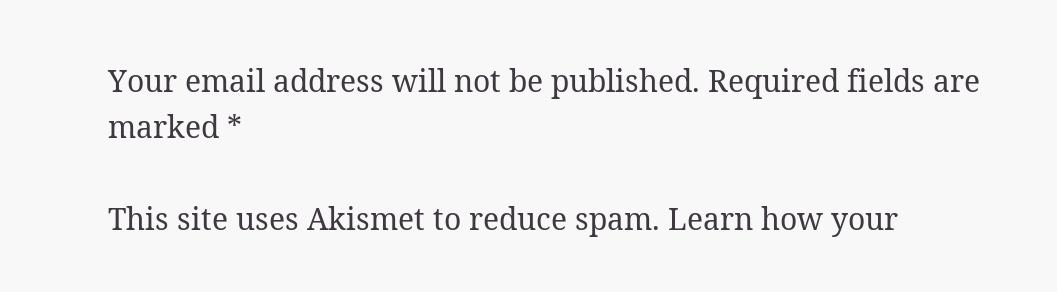Your email address will not be published. Required fields are marked *

This site uses Akismet to reduce spam. Learn how your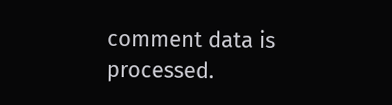comment data is processed.